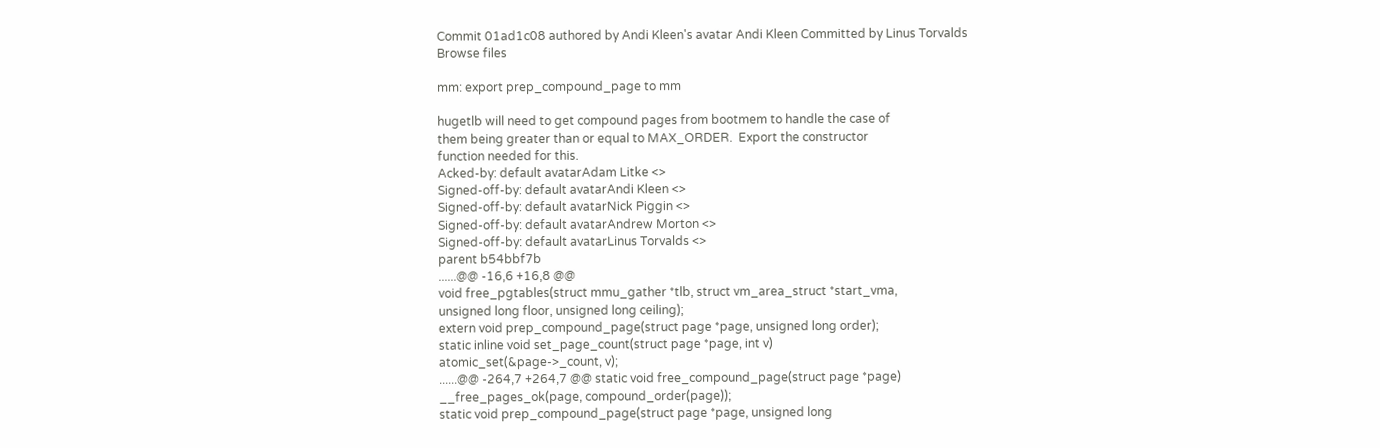Commit 01ad1c08 authored by Andi Kleen's avatar Andi Kleen Committed by Linus Torvalds
Browse files

mm: export prep_compound_page to mm

hugetlb will need to get compound pages from bootmem to handle the case of
them being greater than or equal to MAX_ORDER.  Export the constructor
function needed for this.
Acked-by: default avatarAdam Litke <>
Signed-off-by: default avatarAndi Kleen <>
Signed-off-by: default avatarNick Piggin <>
Signed-off-by: default avatarAndrew Morton <>
Signed-off-by: default avatarLinus Torvalds <>
parent b54bbf7b
......@@ -16,6 +16,8 @@
void free_pgtables(struct mmu_gather *tlb, struct vm_area_struct *start_vma,
unsigned long floor, unsigned long ceiling);
extern void prep_compound_page(struct page *page, unsigned long order);
static inline void set_page_count(struct page *page, int v)
atomic_set(&page->_count, v);
......@@ -264,7 +264,7 @@ static void free_compound_page(struct page *page)
__free_pages_ok(page, compound_order(page));
static void prep_compound_page(struct page *page, unsigned long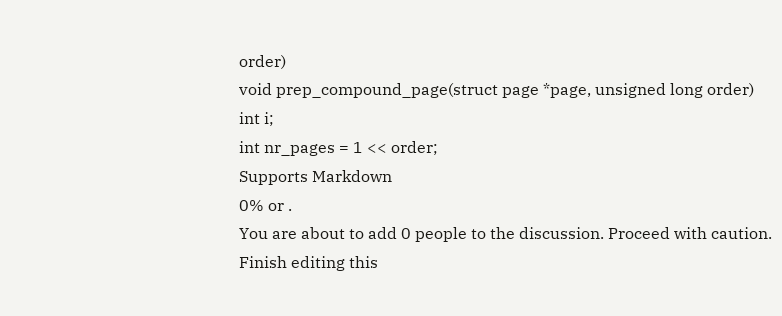order)
void prep_compound_page(struct page *page, unsigned long order)
int i;
int nr_pages = 1 << order;
Supports Markdown
0% or .
You are about to add 0 people to the discussion. Proceed with caution.
Finish editing this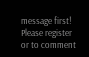message first!
Please register or to comment